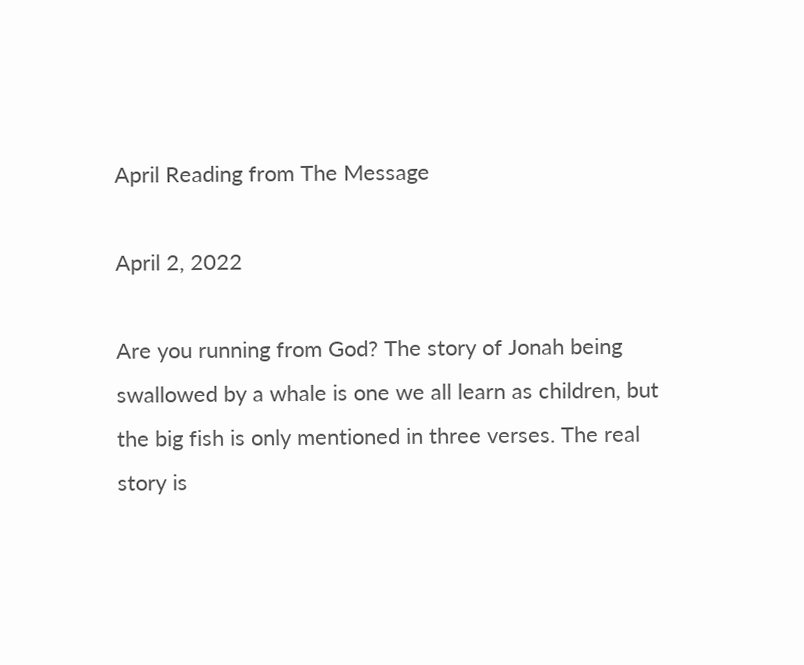April Reading from The Message

April 2, 2022

Are you running from God? The story of Jonah being swallowed by a whale is one we all learn as children, but the big fish is only mentioned in three verses. The real story is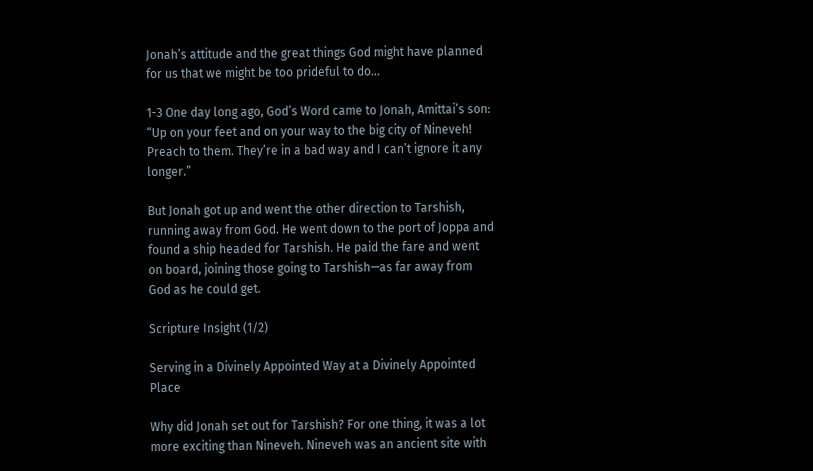Jonah’s attitude and the great things God might have planned for us that we might be too prideful to do…

1-3 One day long ago, God’s Word came to Jonah, Amittai’s son: “Up on your feet and on your way to the big city of Nineveh! Preach to them. They’re in a bad way and I can’t ignore it any longer.”

But Jonah got up and went the other direction to Tarshish, running away from God. He went down to the port of Joppa and found a ship headed for Tarshish. He paid the fare and went on board, joining those going to Tarshish—as far away from God as he could get.

Scripture Insight (1/2)

Serving in a Divinely Appointed Way at a Divinely Appointed Place

Why did Jonah set out for Tarshish? For one thing, it was a lot more exciting than Nineveh. Nineveh was an ancient site with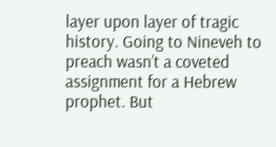layer upon layer of tragic history. Going to Nineveh to preach wasn’t a coveted assignment for a Hebrew prophet. But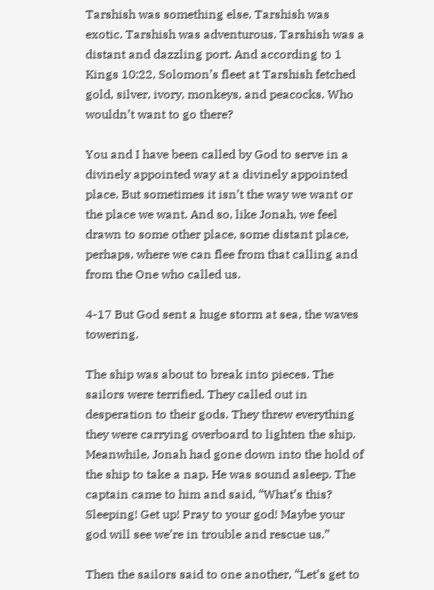Tarshish was something else. Tarshish was exotic. Tarshish was adventurous. Tarshish was a distant and dazzling port. And according to 1 Kings 10:22, Solomon’s fleet at Tarshish fetched gold, silver, ivory, monkeys, and peacocks. Who wouldn’t want to go there?

You and I have been called by God to serve in a divinely appointed way at a divinely appointed place. But sometimes it isn’t the way we want or the place we want. And so, like Jonah, we feel drawn to some other place, some distant place, perhaps, where we can flee from that calling and from the One who called us.

4-17 But God sent a huge storm at sea, the waves towering.

The ship was about to break into pieces. The sailors were terrified. They called out in desperation to their gods. They threw everything they were carrying overboard to lighten the ship. Meanwhile, Jonah had gone down into the hold of the ship to take a nap. He was sound asleep. The captain came to him and said, “What’s this? Sleeping! Get up! Pray to your god! Maybe your god will see we’re in trouble and rescue us.”

Then the sailors said to one another, “Let’s get to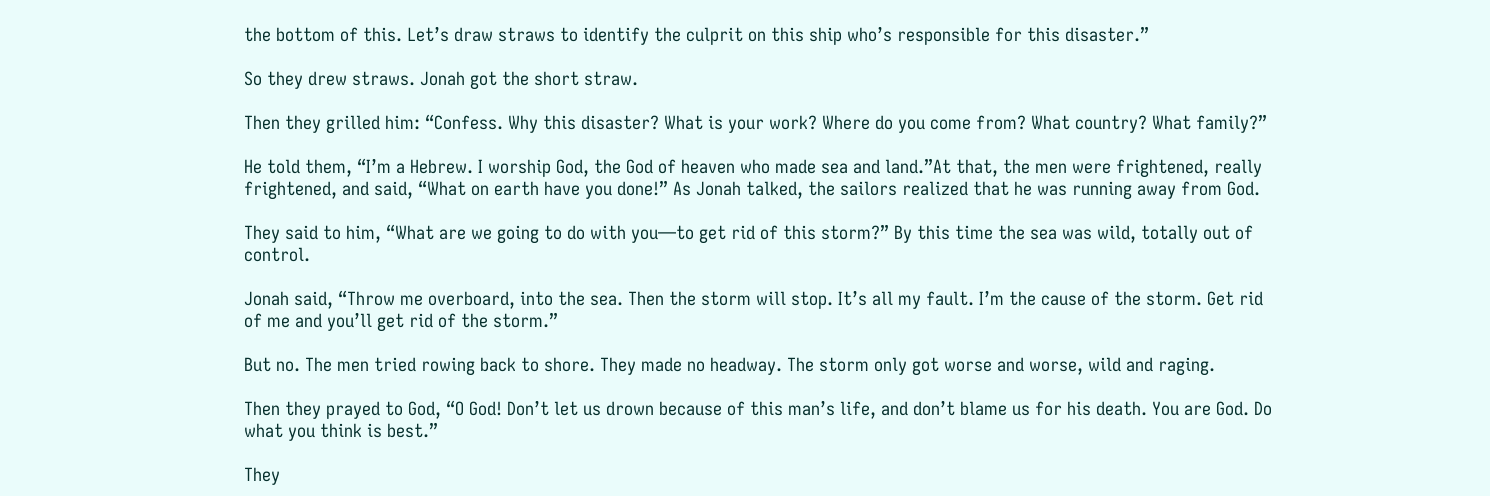the bottom of this. Let’s draw straws to identify the culprit on this ship who’s responsible for this disaster.”

So they drew straws. Jonah got the short straw.

Then they grilled him: “Confess. Why this disaster? What is your work? Where do you come from? What country? What family?”

He told them, “I’m a Hebrew. I worship God, the God of heaven who made sea and land.”At that, the men were frightened, really frightened, and said, “What on earth have you done!” As Jonah talked, the sailors realized that he was running away from God.

They said to him, “What are we going to do with you—to get rid of this storm?” By this time the sea was wild, totally out of control.

Jonah said, “Throw me overboard, into the sea. Then the storm will stop. It’s all my fault. I’m the cause of the storm. Get rid of me and you’ll get rid of the storm.”

But no. The men tried rowing back to shore. They made no headway. The storm only got worse and worse, wild and raging.

Then they prayed to God, “O God! Don’t let us drown because of this man’s life, and don’t blame us for his death. You are God. Do what you think is best.”

They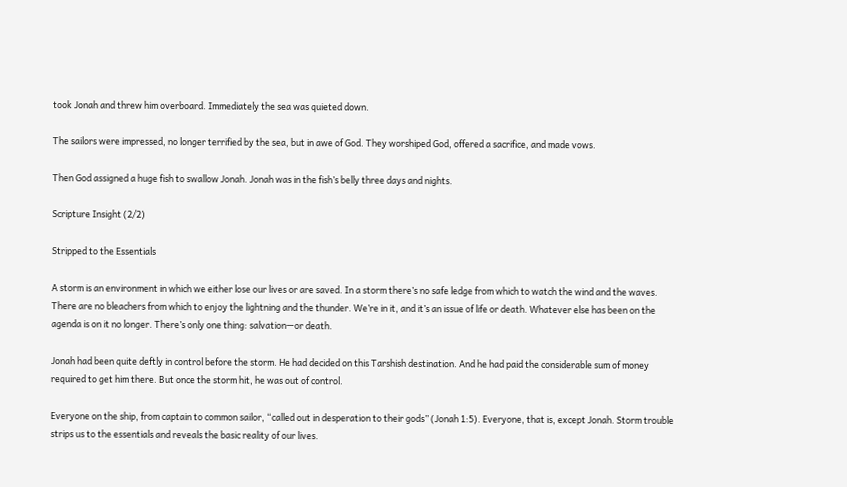took Jonah and threw him overboard. Immediately the sea was quieted down.

The sailors were impressed, no longer terrified by the sea, but in awe of God. They worshiped God, offered a sacrifice, and made vows.

Then God assigned a huge fish to swallow Jonah. Jonah was in the fish’s belly three days and nights.

Scripture Insight (2/2)

Stripped to the Essentials

A storm is an environment in which we either lose our lives or are saved. In a storm there’s no safe ledge from which to watch the wind and the waves. There are no bleachers from which to enjoy the lightning and the thunder. We’re in it, and it’s an issue of life or death. Whatever else has been on the agenda is on it no longer. There’s only one thing: salvation—or death.

Jonah had been quite deftly in control before the storm. He had decided on this Tarshish destination. And he had paid the considerable sum of money required to get him there. But once the storm hit, he was out of control.

Everyone on the ship, from captain to common sailor, “called out in desperation to their gods” (Jonah 1:5). Everyone, that is, except Jonah. Storm trouble strips us to the essentials and reveals the basic reality of our lives.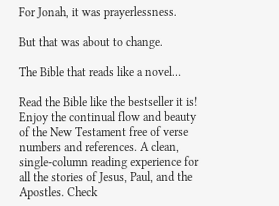For Jonah, it was prayerlessness.

But that was about to change.

The Bible that reads like a novel…

Read the Bible like the bestseller it is! Enjoy the continual flow and beauty of the New Testament free of verse numbers and references. A clean, single-column reading experience for all the stories of Jesus, Paul, and the Apostles. Check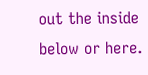out the inside below or here.